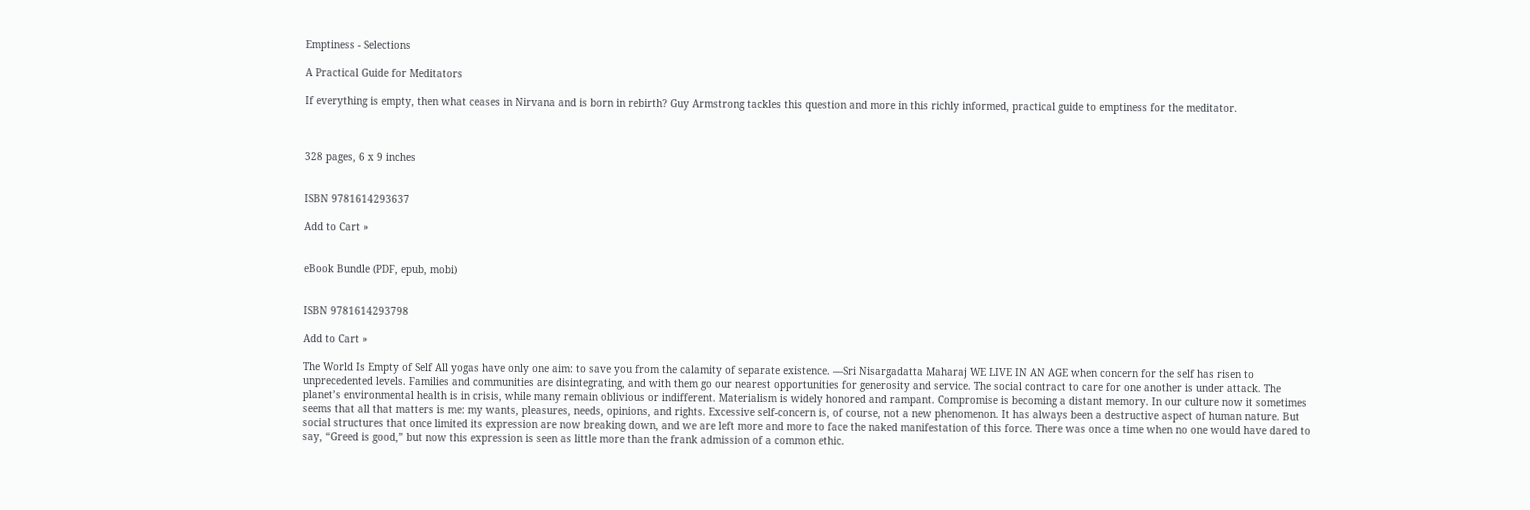Emptiness - Selections

A Practical Guide for Meditators

If everything is empty, then what ceases in Nirvana and is born in rebirth? Guy Armstrong tackles this question and more in this richly informed, practical guide to emptiness for the meditator.



328 pages, 6 x 9 inches


ISBN 9781614293637

Add to Cart »


eBook Bundle (PDF, epub, mobi)


ISBN 9781614293798

Add to Cart »

The World Is Empty of Self All yogas have only one aim: to save you from the calamity of separate existence. —Sri Nisargadatta Maharaj WE LIVE IN AN AGE when concern for the self has risen to unprecedented levels. Families and communities are disintegrating, and with them go our nearest opportunities for generosity and service. The social contract to care for one another is under attack. The planet’s environmental health is in crisis, while many remain oblivious or indifferent. Materialism is widely honored and rampant. Compromise is becoming a distant memory. In our culture now it sometimes seems that all that matters is me: my wants, pleasures, needs, opinions, and rights. Excessive self-concern is, of course, not a new phenomenon. It has always been a destructive aspect of human nature. But social structures that once limited its expression are now breaking down, and we are left more and more to face the naked manifestation of this force. There was once a time when no one would have dared to say, “Greed is good,” but now this expression is seen as little more than the frank admission of a common ethic.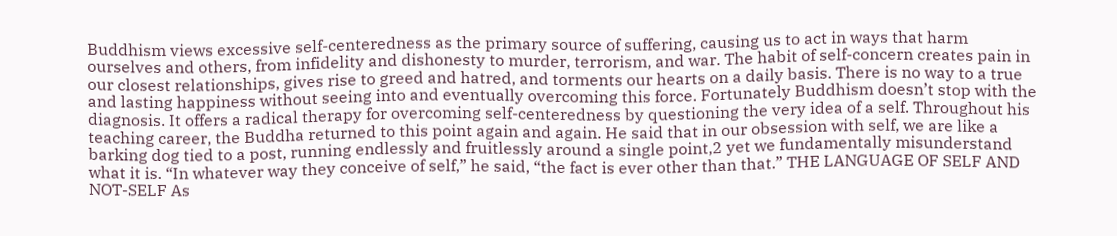Buddhism views excessive self-centeredness as the primary source of suffering, causing us to act in ways that harm ourselves and others, from infidelity and dishonesty to murder, terrorism, and war. The habit of self-concern creates pain in our closest relationships, gives rise to greed and hatred, and torments our hearts on a daily basis. There is no way to a true and lasting happiness without seeing into and eventually overcoming this force. Fortunately Buddhism doesn’t stop with the diagnosis. It offers a radical therapy for overcoming self-centeredness by questioning the very idea of a self. Throughout his teaching career, the Buddha returned to this point again and again. He said that in our obsession with self, we are like a barking dog tied to a post, running endlessly and fruitlessly around a single point,2 yet we fundamentally misunderstand what it is. “In whatever way they conceive of self,” he said, “the fact is ever other than that.” THE LANGUAGE OF SELF AND NOT-SELF As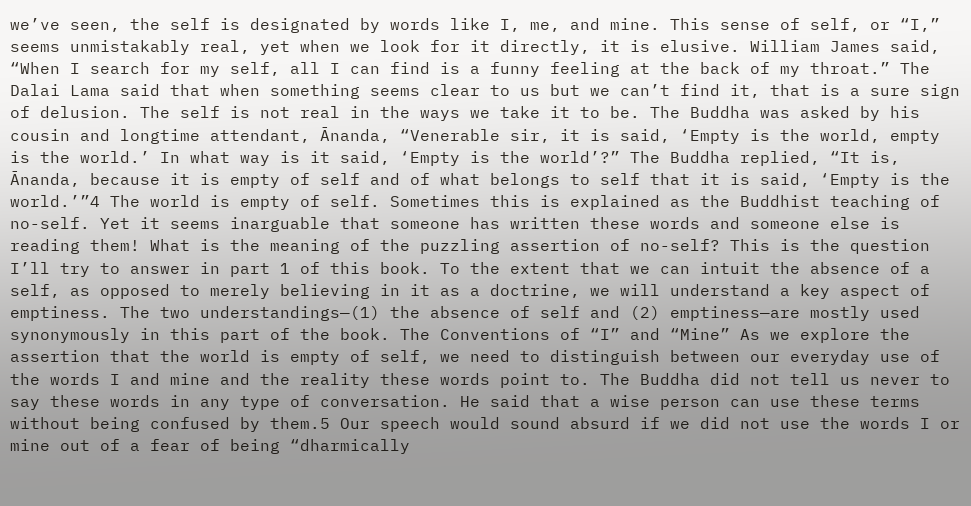we’ve seen, the self is designated by words like I, me, and mine. This sense of self, or “I,” seems unmistakably real, yet when we look for it directly, it is elusive. William James said, “When I search for my self, all I can find is a funny feeling at the back of my throat.” The Dalai Lama said that when something seems clear to us but we can’t find it, that is a sure sign of delusion. The self is not real in the ways we take it to be. The Buddha was asked by his cousin and longtime attendant, Ānanda, “Venerable sir, it is said, ‘Empty is the world, empty is the world.’ In what way is it said, ‘Empty is the world’?” The Buddha replied, “It is, Ānanda, because it is empty of self and of what belongs to self that it is said, ‘Empty is the world.’”4 The world is empty of self. Sometimes this is explained as the Buddhist teaching of no-self. Yet it seems inarguable that someone has written these words and someone else is reading them! What is the meaning of the puzzling assertion of no-self? This is the question I’ll try to answer in part 1 of this book. To the extent that we can intuit the absence of a self, as opposed to merely believing in it as a doctrine, we will understand a key aspect of emptiness. The two understandings—(1) the absence of self and (2) emptiness—are mostly used synonymously in this part of the book. The Conventions of “I” and “Mine” As we explore the assertion that the world is empty of self, we need to distinguish between our everyday use of the words I and mine and the reality these words point to. The Buddha did not tell us never to say these words in any type of conversation. He said that a wise person can use these terms without being confused by them.5 Our speech would sound absurd if we did not use the words I or mine out of a fear of being “dharmically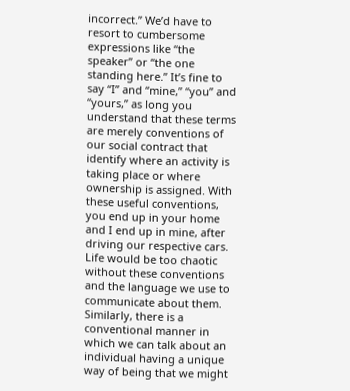incorrect.” We’d have to resort to cumbersome expressions like “the speaker” or “the one standing here.” It’s fine to say “I” and “mine,” “you” and “yours,” as long you understand that these terms are merely conventions of our social contract that identify where an activity is taking place or where ownership is assigned. With these useful conventions, you end up in your home and I end up in mine, after driving our respective cars. Life would be too chaotic without these conventions and the language we use to communicate about them. Similarly, there is a conventional manner in which we can talk about an individual having a unique way of being that we might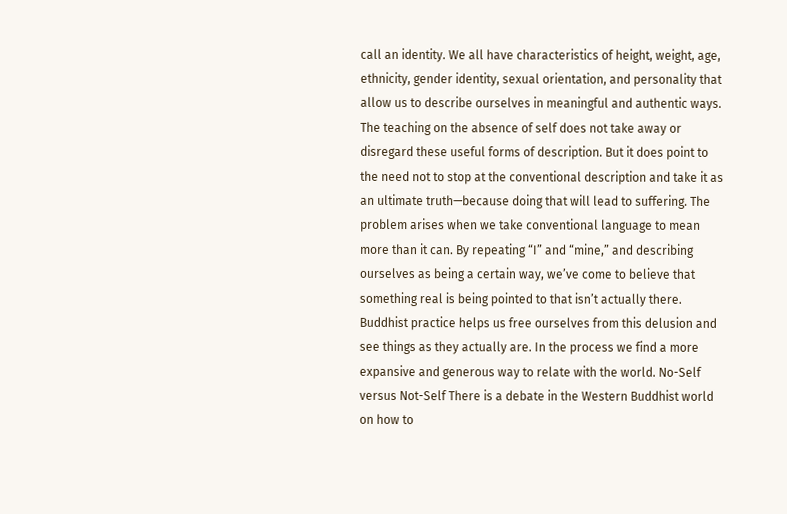call an identity. We all have characteristics of height, weight, age, ethnicity, gender identity, sexual orientation, and personality that allow us to describe ourselves in meaningful and authentic ways. The teaching on the absence of self does not take away or disregard these useful forms of description. But it does point to the need not to stop at the conventional description and take it as an ultimate truth—because doing that will lead to suffering. The problem arises when we take conventional language to mean more than it can. By repeating “I” and “mine,” and describing ourselves as being a certain way, we’ve come to believe that something real is being pointed to that isn’t actually there. Buddhist practice helps us free ourselves from this delusion and see things as they actually are. In the process we find a more expansive and generous way to relate with the world. No-Self versus Not-Self There is a debate in the Western Buddhist world on how to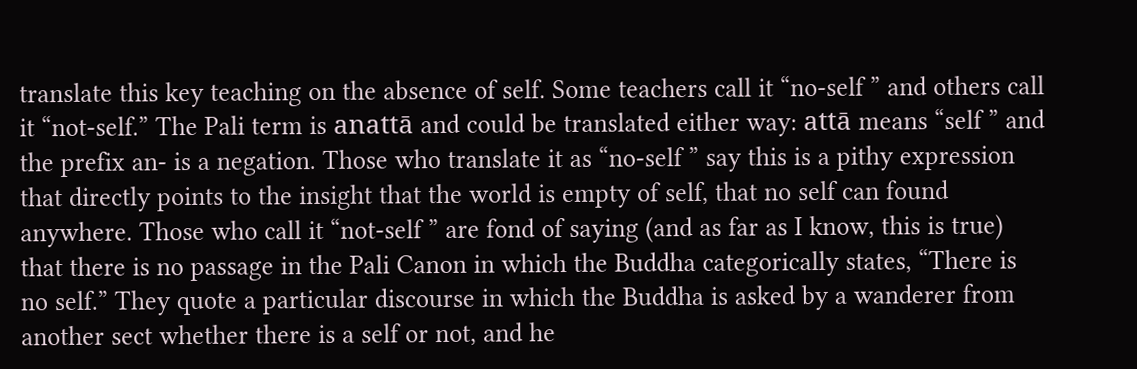translate this key teaching on the absence of self. Some teachers call it “no-self ” and others call it “not-self.” The Pali term is anattā and could be translated either way: attā means “self ” and the prefix an- is a negation. Those who translate it as “no-self ” say this is a pithy expression that directly points to the insight that the world is empty of self, that no self can found anywhere. Those who call it “not-self ” are fond of saying (and as far as I know, this is true) that there is no passage in the Pali Canon in which the Buddha categorically states, “There is no self.” They quote a particular discourse in which the Buddha is asked by a wanderer from another sect whether there is a self or not, and he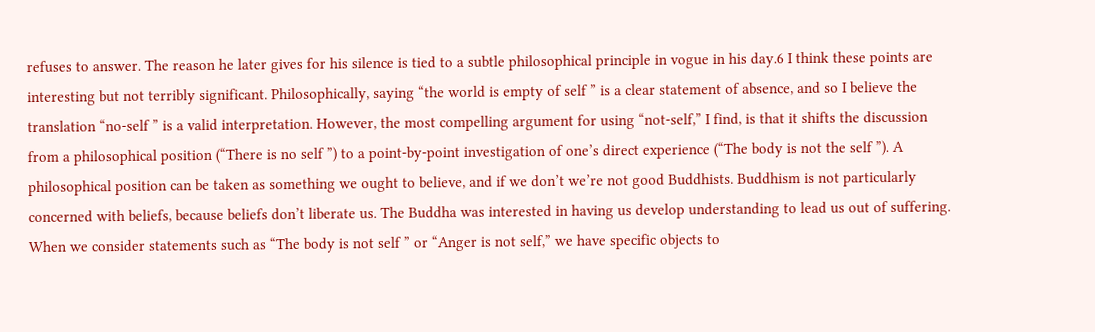refuses to answer. The reason he later gives for his silence is tied to a subtle philosophical principle in vogue in his day.6 I think these points are interesting but not terribly significant. Philosophically, saying “the world is empty of self ” is a clear statement of absence, and so I believe the translation “no-self ” is a valid interpretation. However, the most compelling argument for using “not-self,” I find, is that it shifts the discussion from a philosophical position (“There is no self ”) to a point-by-point investigation of one’s direct experience (“The body is not the self ”). A philosophical position can be taken as something we ought to believe, and if we don’t we’re not good Buddhists. Buddhism is not particularly concerned with beliefs, because beliefs don’t liberate us. The Buddha was interested in having us develop understanding to lead us out of suffering. When we consider statements such as “The body is not self ” or “Anger is not self,” we have specific objects to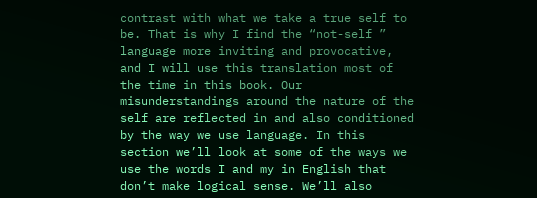contrast with what we take a true self to be. That is why I find the “not-self ” language more inviting and provocative, and I will use this translation most of the time in this book. Our misunderstandings around the nature of the self are reflected in and also conditioned by the way we use language. In this section we’ll look at some of the ways we use the words I and my in English that don’t make logical sense. We’ll also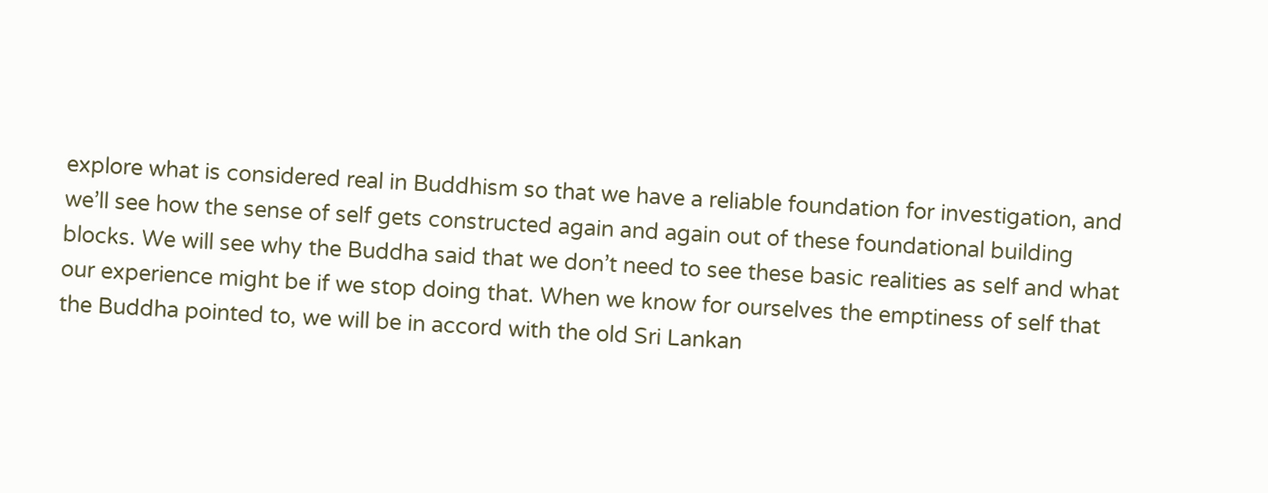explore what is considered real in Buddhism so that we have a reliable foundation for investigation, and we’ll see how the sense of self gets constructed again and again out of these foundational building blocks. We will see why the Buddha said that we don’t need to see these basic realities as self and what our experience might be if we stop doing that. When we know for ourselves the emptiness of self that the Buddha pointed to, we will be in accord with the old Sri Lankan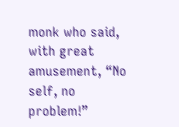monk who said, with great amusement, “No self, no problem!”